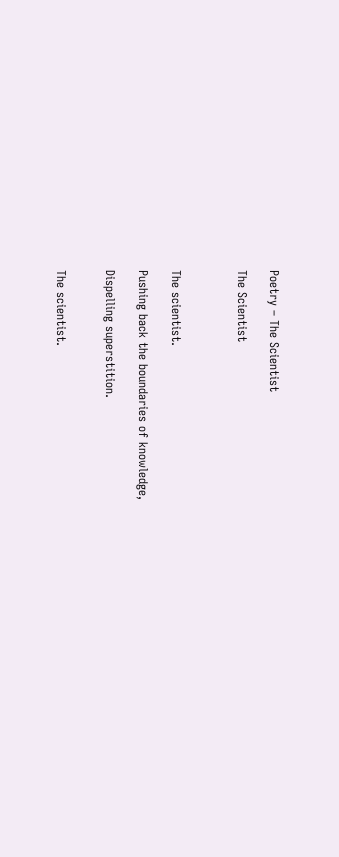Poetry – The Scientist

The Scientist



The scientist.

Pushing back the boundaries of knowledge,

Dispelling superstition.


The scientist.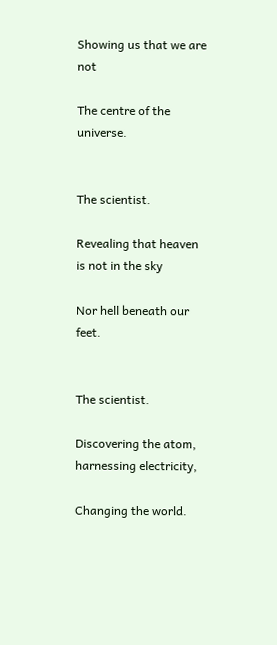Showing us that we are not

The centre of the universe.


The scientist.

Revealing that heaven is not in the sky

Nor hell beneath our feet.


The scientist.

Discovering the atom, harnessing electricity,

Changing the world.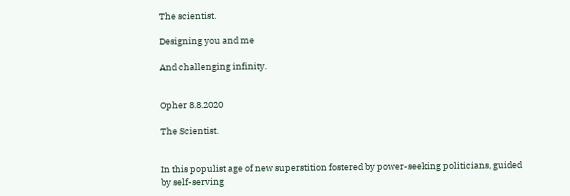The scientist.

Designing you and me

And challenging infinity.


Opher 8.8.2020

The Scientist.


In this populist age of new superstition fostered by power-seeking politicians, guided by self-serving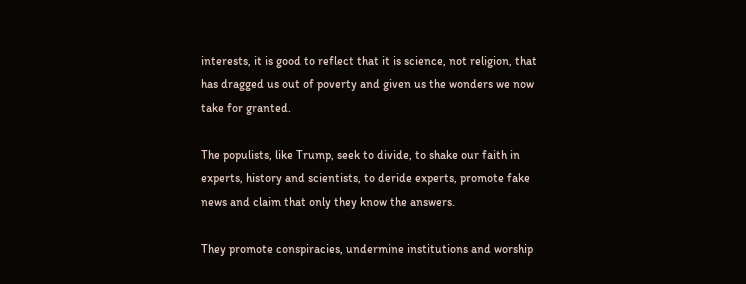interests, it is good to reflect that it is science, not religion, that has dragged us out of poverty and given us the wonders we now take for granted.

The populists, like Trump, seek to divide, to shake our faith in experts, history and scientists, to deride experts, promote fake news and claim that only they know the answers.

They promote conspiracies, undermine institutions and worship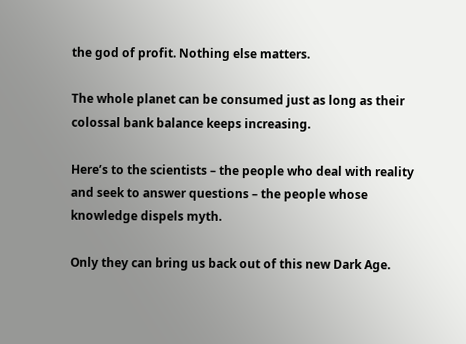the god of profit. Nothing else matters.

The whole planet can be consumed just as long as their colossal bank balance keeps increasing.

Here’s to the scientists – the people who deal with reality and seek to answer questions – the people whose knowledge dispels myth.

Only they can bring us back out of this new Dark Age.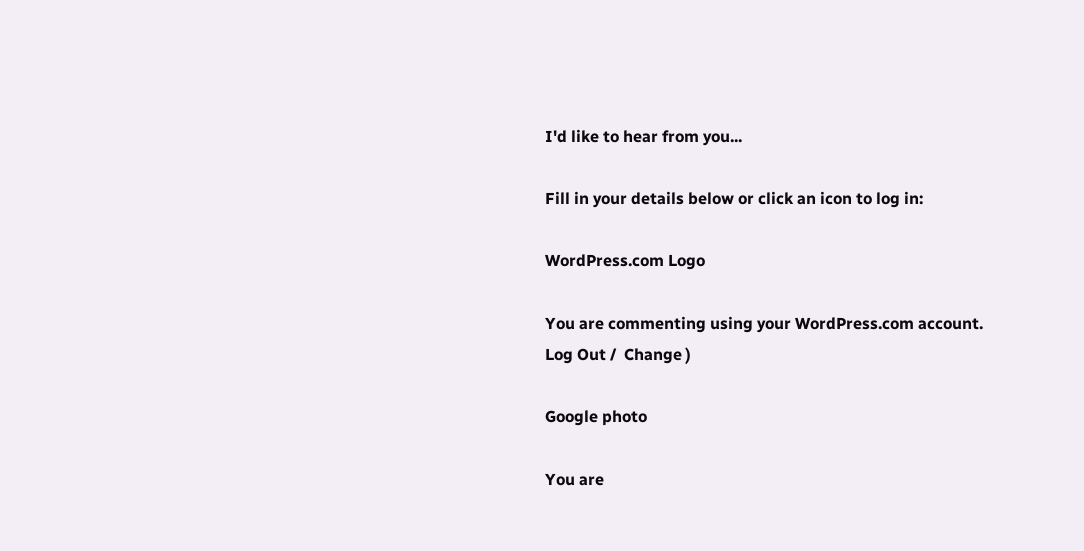I'd like to hear from you...

Fill in your details below or click an icon to log in:

WordPress.com Logo

You are commenting using your WordPress.com account. Log Out /  Change )

Google photo

You are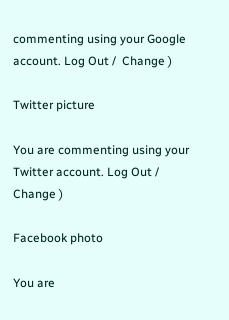commenting using your Google account. Log Out /  Change )

Twitter picture

You are commenting using your Twitter account. Log Out /  Change )

Facebook photo

You are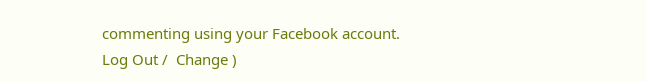commenting using your Facebook account. Log Out /  Change )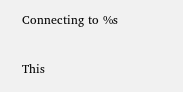Connecting to %s

This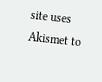site uses Akismet to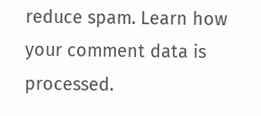reduce spam. Learn how your comment data is processed.